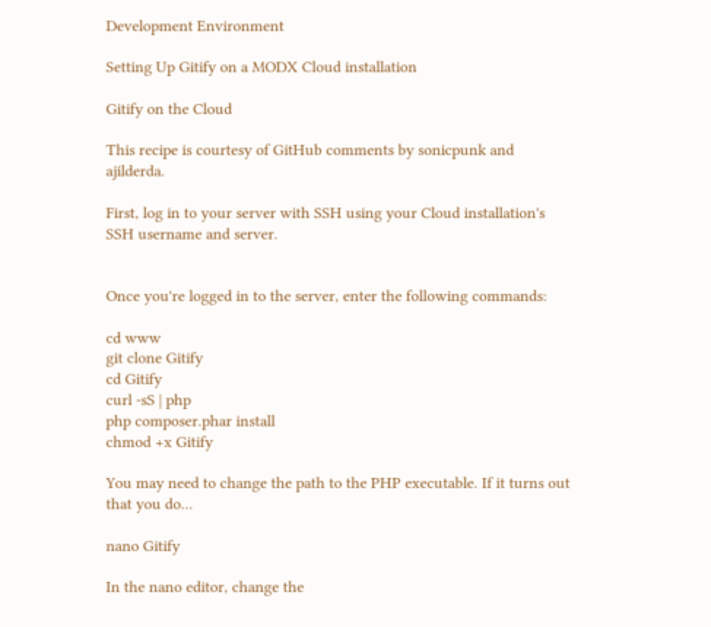Development Environment

Setting Up Gitify on a MODX Cloud installation

Gitify on the Cloud

This recipe is courtesy of GitHub comments by sonicpunk and ajilderda.

First, log in to your server with SSH using your Cloud installation's SSH username and server.


Once you're logged in to the server, enter the following commands:

cd www
git clone Gitify
cd Gitify
curl -sS | php
php composer.phar install
chmod +x Gitify

You may need to change the path to the PHP executable. If it turns out that you do...

nano Gitify

In the nano editor, change the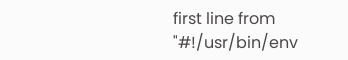first line from "#!/usr/bin/env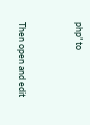php" to


Then open and edit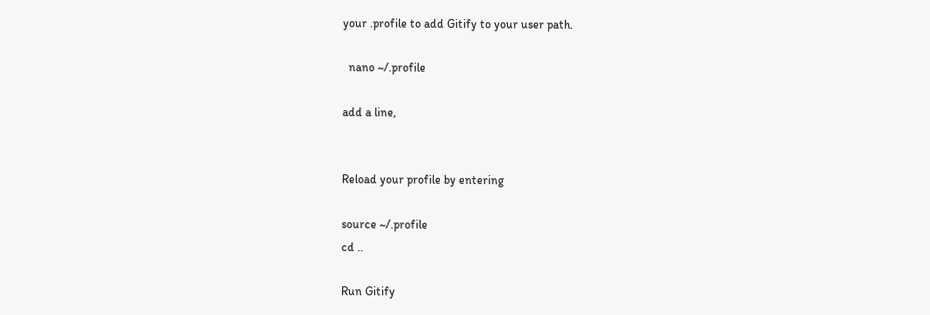your .profile to add Gitify to your user path.

  nano ~/.profile

add a line,


Reload your profile by entering

source ~/.profile
cd ..

Run Gitify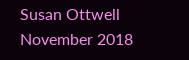Susan Ottwell
November 2018